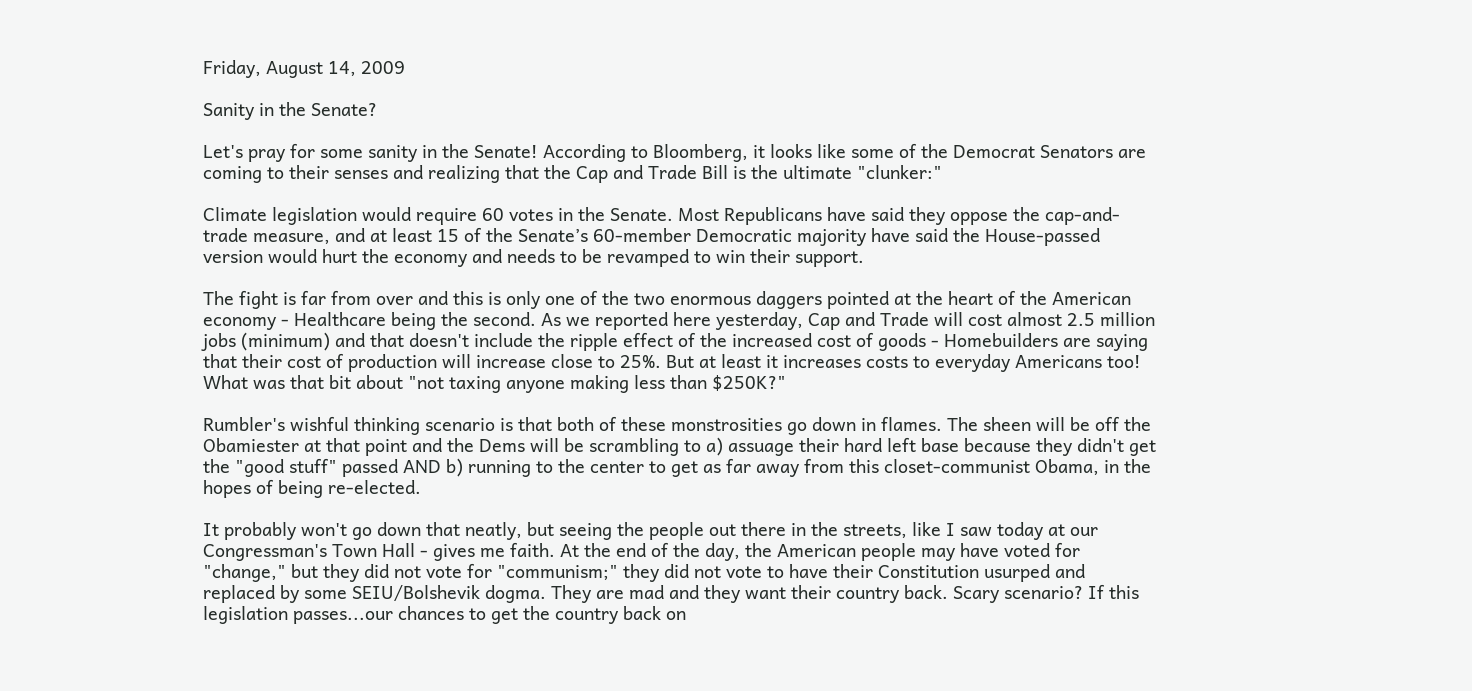Friday, August 14, 2009

Sanity in the Senate?

Let's pray for some sanity in the Senate! According to Bloomberg, it looks like some of the Democrat Senators are coming to their senses and realizing that the Cap and Trade Bill is the ultimate "clunker:"

Climate legislation would require 60 votes in the Senate. Most Republicans have said they oppose the cap-and-trade measure, and at least 15 of the Senate’s 60-member Democratic majority have said the House-passed version would hurt the economy and needs to be revamped to win their support.

The fight is far from over and this is only one of the two enormous daggers pointed at the heart of the American economy - Healthcare being the second. As we reported here yesterday, Cap and Trade will cost almost 2.5 million jobs (minimum) and that doesn't include the ripple effect of the increased cost of goods - Homebuilders are saying that their cost of production will increase close to 25%. But at least it increases costs to everyday Americans too! What was that bit about "not taxing anyone making less than $250K?"

Rumbler's wishful thinking scenario is that both of these monstrosities go down in flames. The sheen will be off the Obamiester at that point and the Dems will be scrambling to a) assuage their hard left base because they didn't get the "good stuff" passed AND b) running to the center to get as far away from this closet-communist Obama, in the hopes of being re-elected.

It probably won't go down that neatly, but seeing the people out there in the streets, like I saw today at our Congressman's Town Hall - gives me faith. At the end of the day, the American people may have voted for "change," but they did not vote for "communism;" they did not vote to have their Constitution usurped and replaced by some SEIU/Bolshevik dogma. They are mad and they want their country back. Scary scenario? If this legislation passes...our chances to get the country back on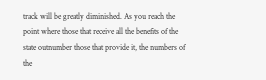track will be greatly diminished. As you reach the point where those that receive all the benefits of the state outnumber those that provide it, the numbers of the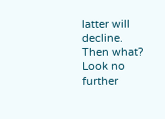latter will decline. Then what? Look no further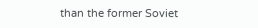than the former Soviet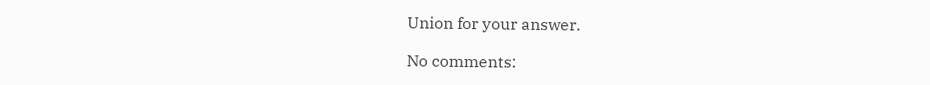Union for your answer.

No comments: